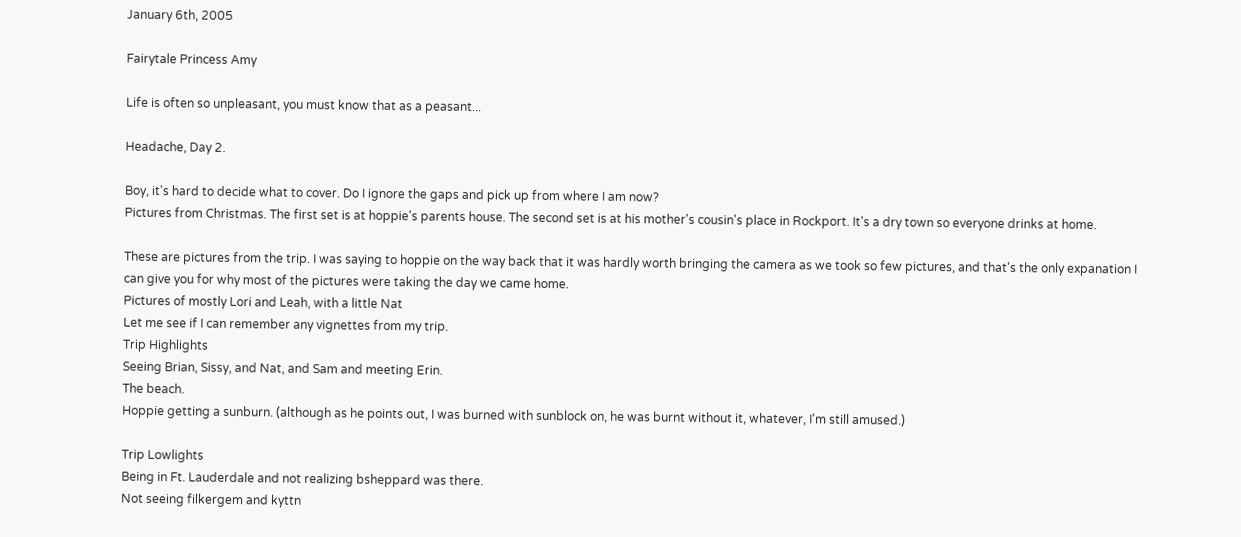January 6th, 2005

Fairytale Princess Amy

Life is often so unpleasant, you must know that as a peasant...

Headache, Day 2.

Boy, it's hard to decide what to cover. Do I ignore the gaps and pick up from where I am now?
Pictures from Christmas. The first set is at hoppie's parents house. The second set is at his mother's cousin's place in Rockport. It's a dry town so everyone drinks at home.

These are pictures from the trip. I was saying to hoppie on the way back that it was hardly worth bringing the camera as we took so few pictures, and that's the only expanation I can give you for why most of the pictures were taking the day we came home.
Pictures of mostly Lori and Leah, with a little Nat
Let me see if I can remember any vignettes from my trip.
Trip Highlights
Seeing Brian, Sissy, and Nat, and Sam and meeting Erin.
The beach.
Hoppie getting a sunburn. (although as he points out, I was burned with sunblock on, he was burnt without it, whatever, I'm still amused.)

Trip Lowlights
Being in Ft. Lauderdale and not realizing bsheppard was there.
Not seeing filkergem and kyttn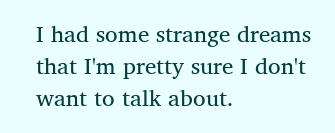I had some strange dreams that I'm pretty sure I don't want to talk about.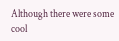Although there were some cool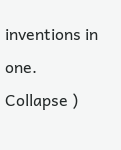inventions in one.
Collapse )